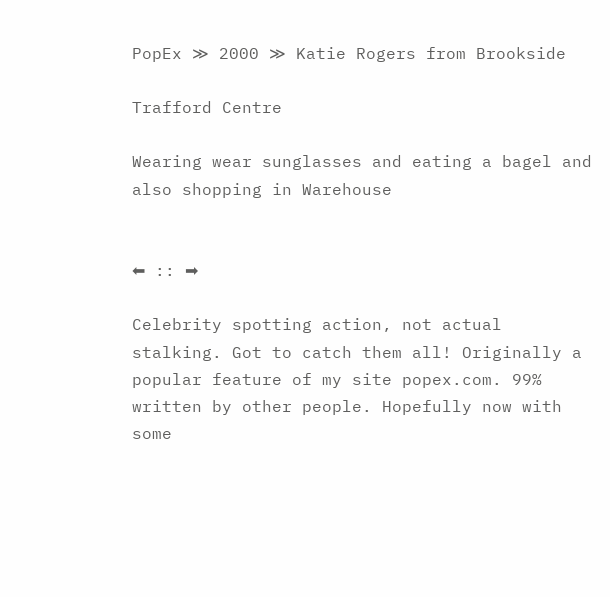PopEx ≫ 2000 ≫ Katie Rogers from Brookside

Trafford Centre

Wearing wear sunglasses and eating a bagel and also shopping in Warehouse


⬅ :: ➡

Celebrity spotting action, not actual stalking. Got to catch them all! Originally a popular feature of my site popex.com. 99% written by other people. Hopefully now with some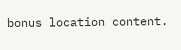bonus location content.